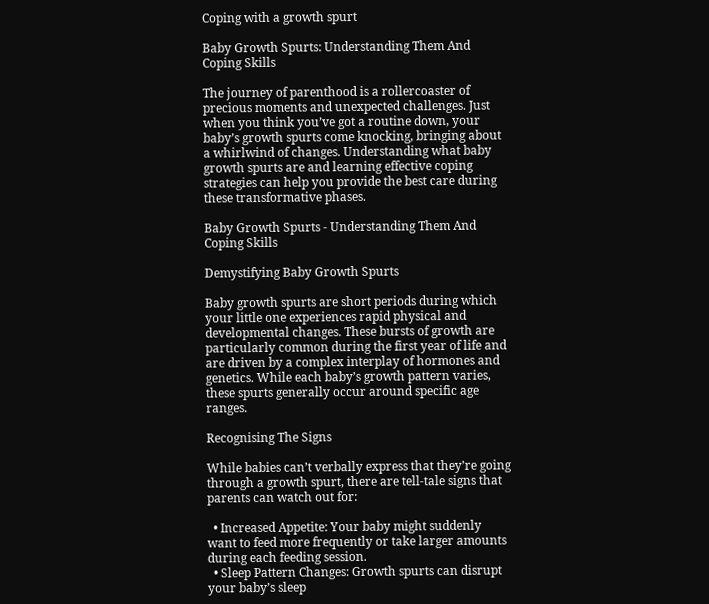Coping with a growth spurt

Baby Growth Spurts: Understanding Them And Coping Skills

The journey of parenthood is a rollercoaster of precious moments and unexpected challenges. Just when you think you’ve got a routine down, your baby’s growth spurts come knocking, bringing about a whirlwind of changes. Understanding what baby growth spurts are and learning effective coping strategies can help you provide the best care during these transformative phases.

Baby Growth Spurts - Understanding Them And Coping Skills

Demystifying Baby Growth Spurts

Baby growth spurts are short periods during which your little one experiences rapid physical and developmental changes. These bursts of growth are particularly common during the first year of life and are driven by a complex interplay of hormones and genetics. While each baby’s growth pattern varies, these spurts generally occur around specific age ranges.

Recognising The Signs

While babies can’t verbally express that they’re going through a growth spurt, there are tell-tale signs that parents can watch out for:

  • Increased Appetite: Your baby might suddenly want to feed more frequently or take larger amounts during each feeding session.
  • Sleep Pattern Changes: Growth spurts can disrupt your baby’s sleep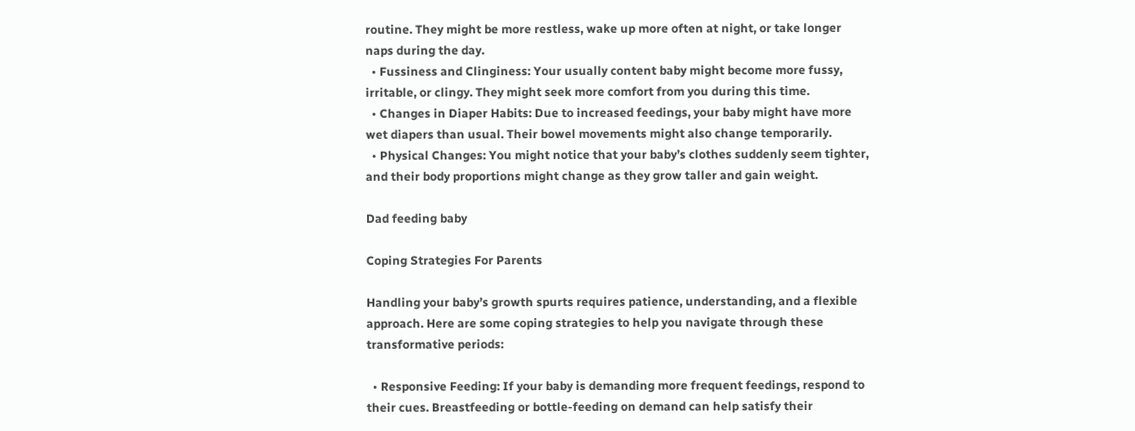routine. They might be more restless, wake up more often at night, or take longer naps during the day.
  • Fussiness and Clinginess: Your usually content baby might become more fussy, irritable, or clingy. They might seek more comfort from you during this time.
  • Changes in Diaper Habits: Due to increased feedings, your baby might have more wet diapers than usual. Their bowel movements might also change temporarily.
  • Physical Changes: You might notice that your baby’s clothes suddenly seem tighter, and their body proportions might change as they grow taller and gain weight.

Dad feeding baby

Coping Strategies For Parents

Handling your baby’s growth spurts requires patience, understanding, and a flexible approach. Here are some coping strategies to help you navigate through these transformative periods:

  • Responsive Feeding: If your baby is demanding more frequent feedings, respond to their cues. Breastfeeding or bottle-feeding on demand can help satisfy their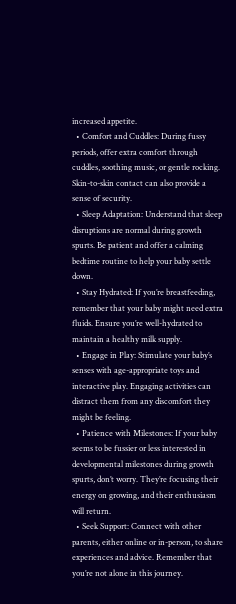increased appetite.
  • Comfort and Cuddles: During fussy periods, offer extra comfort through cuddles, soothing music, or gentle rocking. Skin-to-skin contact can also provide a sense of security.
  • Sleep Adaptation: Understand that sleep disruptions are normal during growth spurts. Be patient and offer a calming bedtime routine to help your baby settle down.
  • Stay Hydrated: If you’re breastfeeding, remember that your baby might need extra fluids. Ensure you’re well-hydrated to maintain a healthy milk supply.
  • Engage in Play: Stimulate your baby’s senses with age-appropriate toys and interactive play. Engaging activities can distract them from any discomfort they might be feeling.
  • Patience with Milestones: If your baby seems to be fussier or less interested in developmental milestones during growth spurts, don’t worry. They’re focusing their energy on growing, and their enthusiasm will return.
  • Seek Support: Connect with other parents, either online or in-person, to share experiences and advice. Remember that you’re not alone in this journey.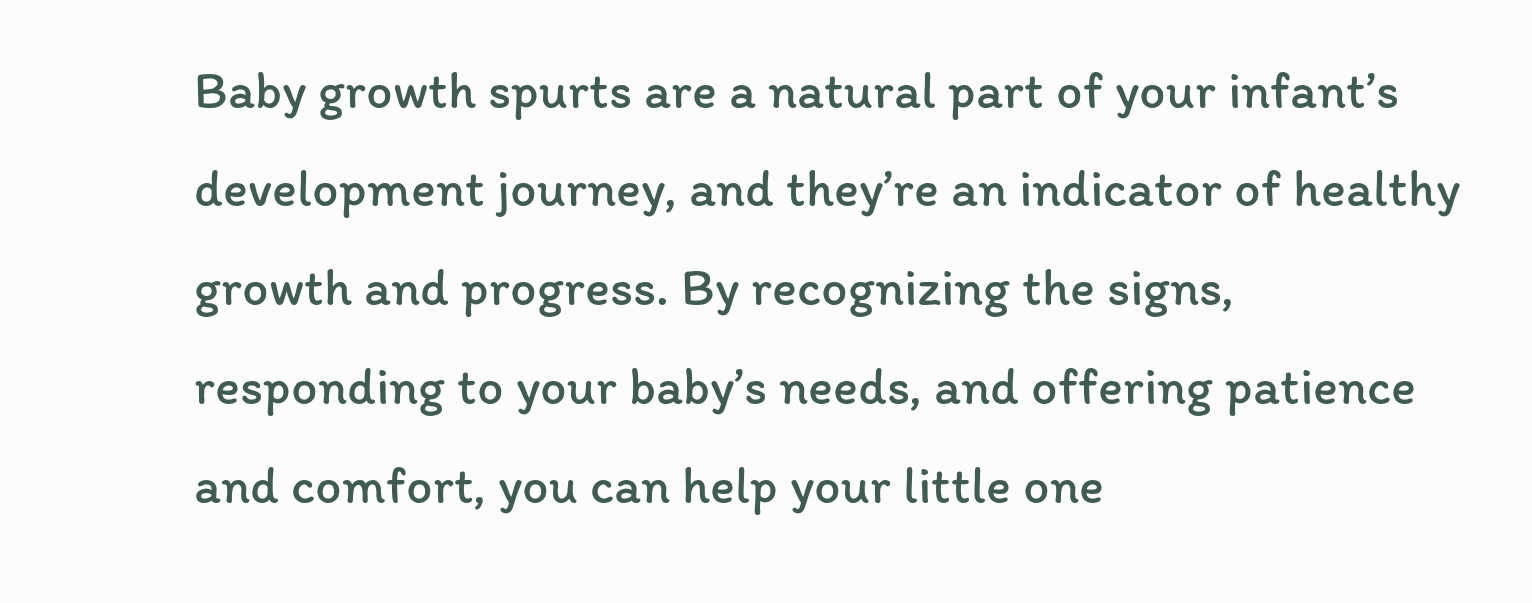Baby growth spurts are a natural part of your infant’s development journey, and they’re an indicator of healthy growth and progress. By recognizing the signs, responding to your baby’s needs, and offering patience and comfort, you can help your little one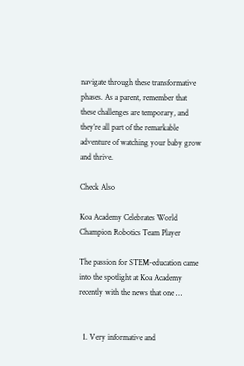navigate through these transformative phases. As a parent, remember that these challenges are temporary, and they’re all part of the remarkable adventure of watching your baby grow and thrive.

Check Also

Koa Academy Celebrates World Champion Robotics Team Player

The passion for STEM-education came into the spotlight at Koa Academy recently with the news that one …


  1. Very informative and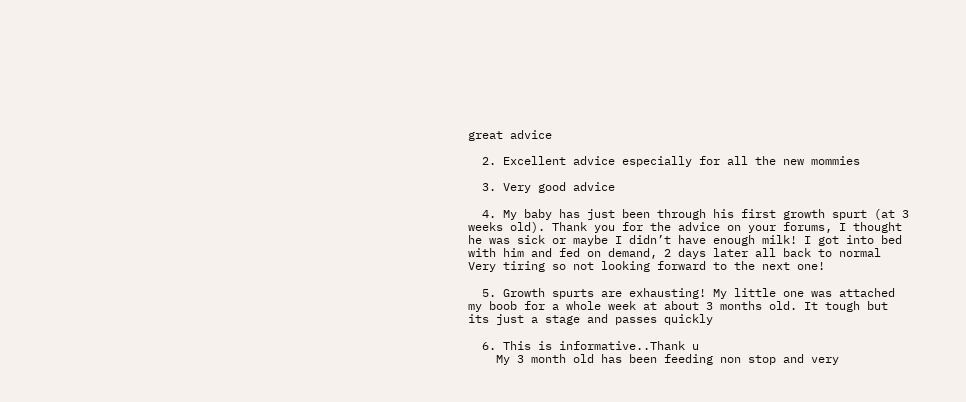great advice

  2. Excellent advice especially for all the new mommies

  3. Very good advice

  4. My baby has just been through his first growth spurt (at 3 weeks old). Thank you for the advice on your forums, I thought he was sick or maybe I didn’t have enough milk! I got into bed with him and fed on demand, 2 days later all back to normal  Very tiring so not looking forward to the next one!

  5. Growth spurts are exhausting! My little one was attached my boob for a whole week at about 3 months old. It tough but its just a stage and passes quickly

  6. This is informative..Thank u
    My 3 month old has been feeding non stop and very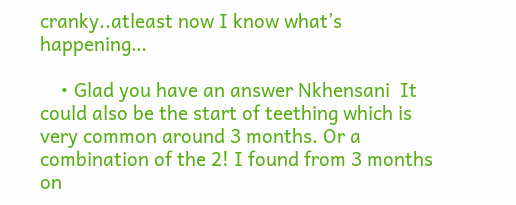cranky..atleast now I know what’s happening…

    • Glad you have an answer Nkhensani  It could also be the start of teething which is very common around 3 months. Or a combination of the 2! I found from 3 months on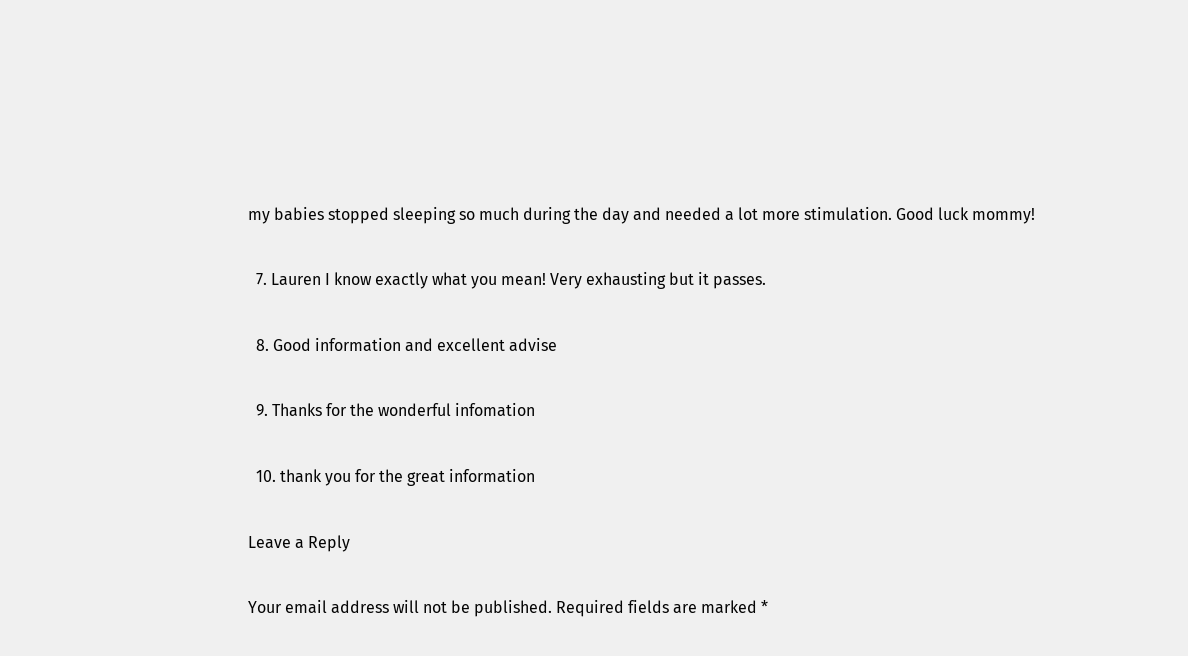my babies stopped sleeping so much during the day and needed a lot more stimulation. Good luck mommy!

  7. Lauren I know exactly what you mean! Very exhausting but it passes.

  8. Good information and excellent advise

  9. Thanks for the wonderful infomation

  10. thank you for the great information

Leave a Reply

Your email address will not be published. Required fields are marked *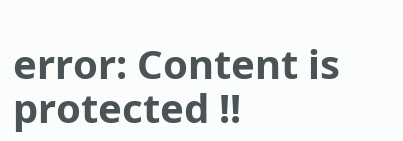error: Content is protected !!